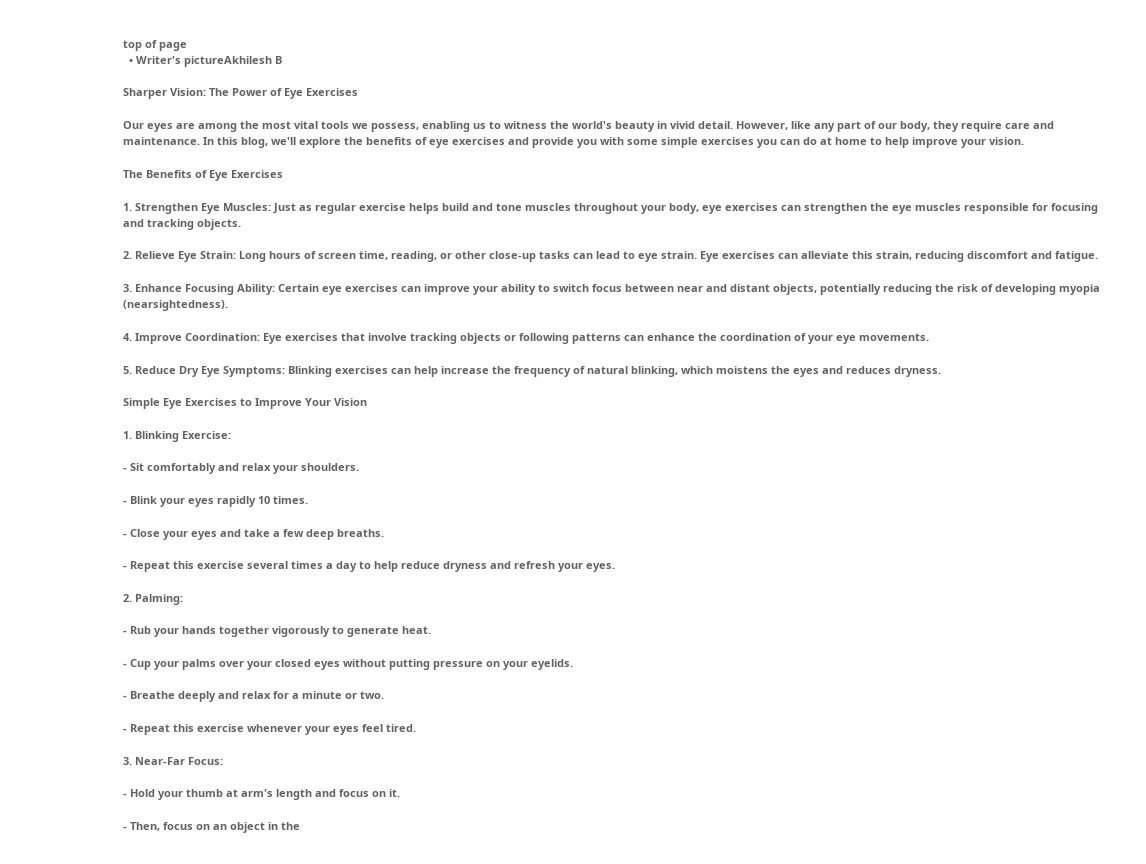top of page
  • Writer's pictureAkhilesh B

Sharper Vision: The Power of Eye Exercises

Our eyes are among the most vital tools we possess, enabling us to witness the world's beauty in vivid detail. However, like any part of our body, they require care and maintenance. In this blog, we'll explore the benefits of eye exercises and provide you with some simple exercises you can do at home to help improve your vision.

The Benefits of Eye Exercises

1. Strengthen Eye Muscles: Just as regular exercise helps build and tone muscles throughout your body, eye exercises can strengthen the eye muscles responsible for focusing and tracking objects.

2. Relieve Eye Strain: Long hours of screen time, reading, or other close-up tasks can lead to eye strain. Eye exercises can alleviate this strain, reducing discomfort and fatigue.

3. Enhance Focusing Ability: Certain eye exercises can improve your ability to switch focus between near and distant objects, potentially reducing the risk of developing myopia (nearsightedness).

4. Improve Coordination: Eye exercises that involve tracking objects or following patterns can enhance the coordination of your eye movements.

5. Reduce Dry Eye Symptoms: Blinking exercises can help increase the frequency of natural blinking, which moistens the eyes and reduces dryness.

Simple Eye Exercises to Improve Your Vision

1. Blinking Exercise:

- Sit comfortably and relax your shoulders.

- Blink your eyes rapidly 10 times.

- Close your eyes and take a few deep breaths.

- Repeat this exercise several times a day to help reduce dryness and refresh your eyes.

2. Palming:

- Rub your hands together vigorously to generate heat.

- Cup your palms over your closed eyes without putting pressure on your eyelids.

- Breathe deeply and relax for a minute or two.

- Repeat this exercise whenever your eyes feel tired.

3. Near-Far Focus:

- Hold your thumb at arm's length and focus on it.

- Then, focus on an object in the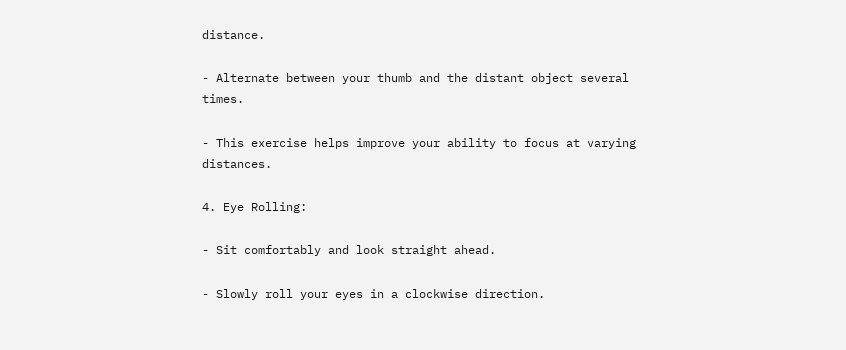distance.

- Alternate between your thumb and the distant object several times.

- This exercise helps improve your ability to focus at varying distances.

4. Eye Rolling:

- Sit comfortably and look straight ahead.

- Slowly roll your eyes in a clockwise direction.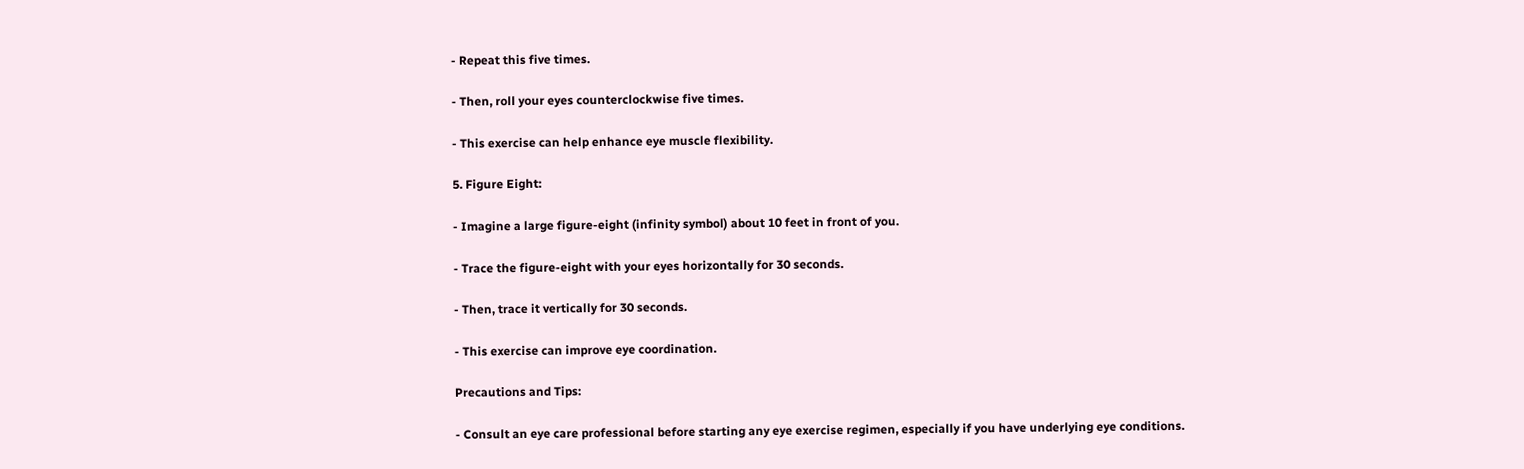- Repeat this five times.

- Then, roll your eyes counterclockwise five times.

- This exercise can help enhance eye muscle flexibility.

5. Figure Eight:

- Imagine a large figure-eight (infinity symbol) about 10 feet in front of you.

- Trace the figure-eight with your eyes horizontally for 30 seconds.

- Then, trace it vertically for 30 seconds.

- This exercise can improve eye coordination.

Precautions and Tips:

- Consult an eye care professional before starting any eye exercise regimen, especially if you have underlying eye conditions.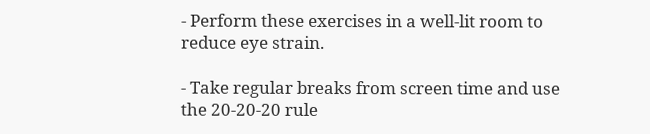- Perform these exercises in a well-lit room to reduce eye strain.

- Take regular breaks from screen time and use the 20-20-20 rule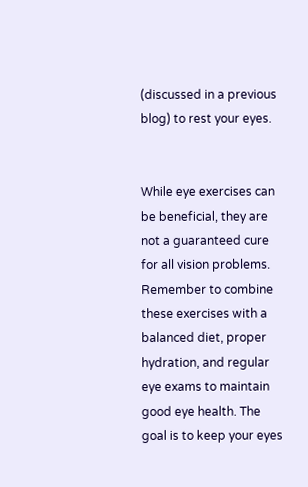(discussed in a previous blog) to rest your eyes.


While eye exercises can be beneficial, they are not a guaranteed cure for all vision problems. Remember to combine these exercises with a balanced diet, proper hydration, and regular eye exams to maintain good eye health. The goal is to keep your eyes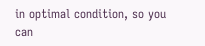in optimal condition, so you can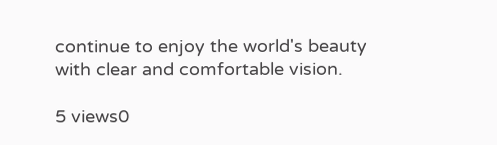continue to enjoy the world's beauty with clear and comfortable vision.

5 views0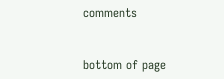comments


bottom of page